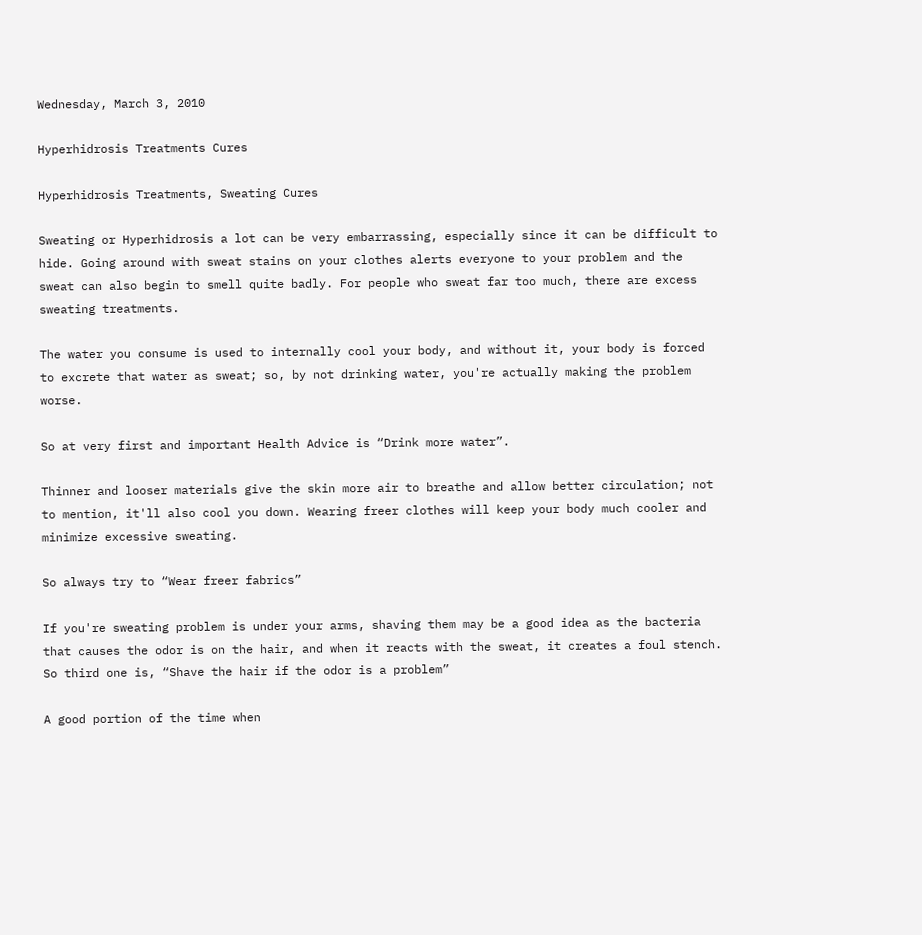Wednesday, March 3, 2010

Hyperhidrosis Treatments Cures

Hyperhidrosis Treatments, Sweating Cures

Sweating or Hyperhidrosis a lot can be very embarrassing, especially since it can be difficult to hide. Going around with sweat stains on your clothes alerts everyone to your problem and the sweat can also begin to smell quite badly. For people who sweat far too much, there are excess sweating treatments.

The water you consume is used to internally cool your body, and without it, your body is forced to excrete that water as sweat; so, by not drinking water, you're actually making the problem worse.

So at very first and important Health Advice is “Drink more water”.

Thinner and looser materials give the skin more air to breathe and allow better circulation; not to mention, it'll also cool you down. Wearing freer clothes will keep your body much cooler and minimize excessive sweating.

So always try to “Wear freer fabrics”

If you're sweating problem is under your arms, shaving them may be a good idea as the bacteria that causes the odor is on the hair, and when it reacts with the sweat, it creates a foul stench.
So third one is, “Shave the hair if the odor is a problem”

A good portion of the time when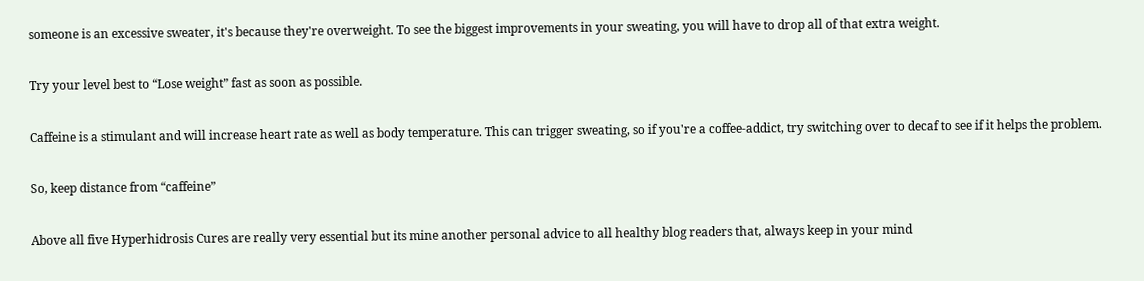someone is an excessive sweater, it's because they're overweight. To see the biggest improvements in your sweating, you will have to drop all of that extra weight.

Try your level best to “Lose weight” fast as soon as possible.

Caffeine is a stimulant and will increase heart rate as well as body temperature. This can trigger sweating, so if you're a coffee-addict, try switching over to decaf to see if it helps the problem.

So, keep distance from “caffeine”

Above all five Hyperhidrosis Cures are really very essential but its mine another personal advice to all healthy blog readers that, always keep in your mind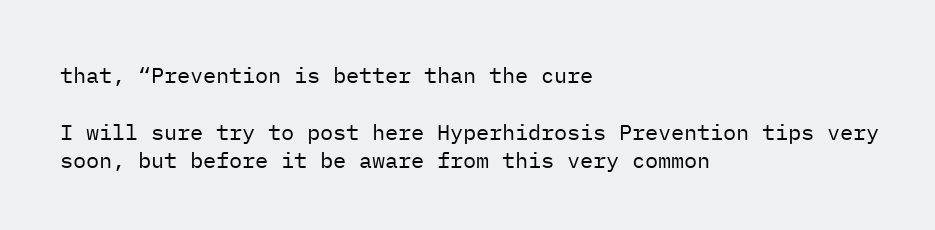that, “Prevention is better than the cure

I will sure try to post here Hyperhidrosis Prevention tips very soon, but before it be aware from this very common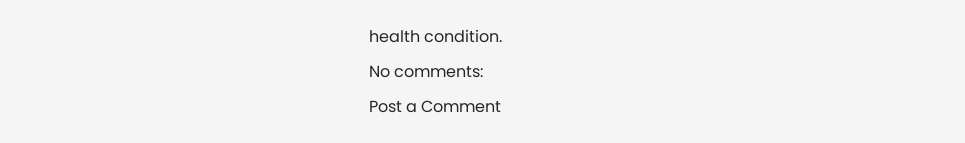health condition.

No comments:

Post a Comment